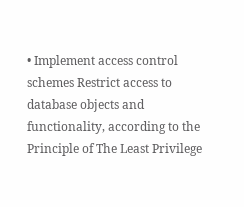• Implement access control schemes Restrict access to database objects and functionality, according to the Principle of The Least Privilege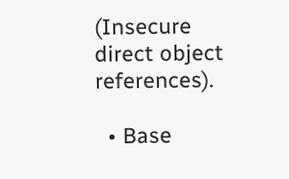(Insecure direct object references).

  • Base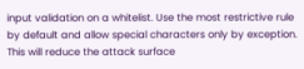input validation on a whitelist. Use the most restrictive rule by default and allow special characters only by exception. This will reduce the attack surface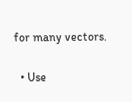for many vectors.

  • Use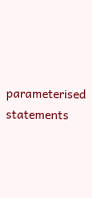parameterised statements